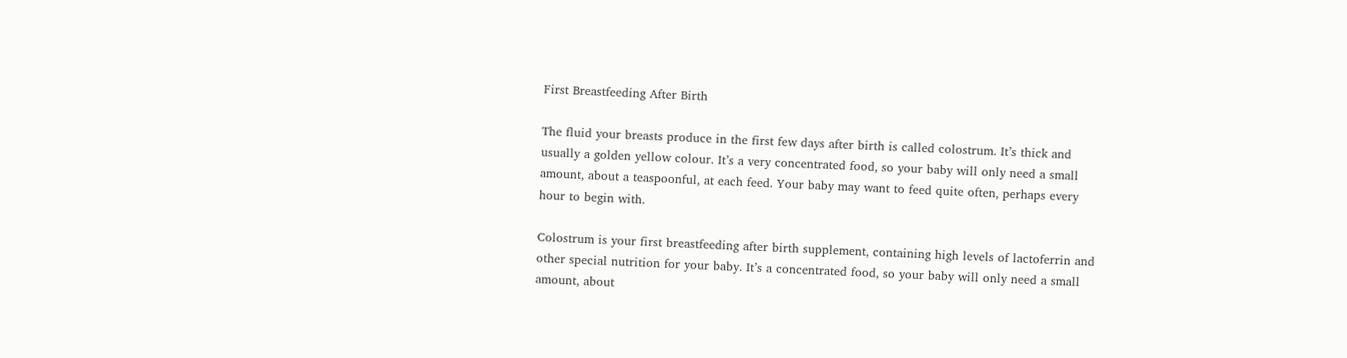First Breastfeeding After Birth

The fluid your breasts produce in the first few days after birth is called colostrum. It’s thick and usually a golden yellow colour. It’s a very concentrated food, so your baby will only need a small amount, about a teaspoonful, at each feed. Your baby may want to feed quite often, perhaps every hour to begin with.

Colostrum is your first breastfeeding after birth supplement, containing high levels of lactoferrin and other special nutrition for your baby. It’s a concentrated food, so your baby will only need a small amount, about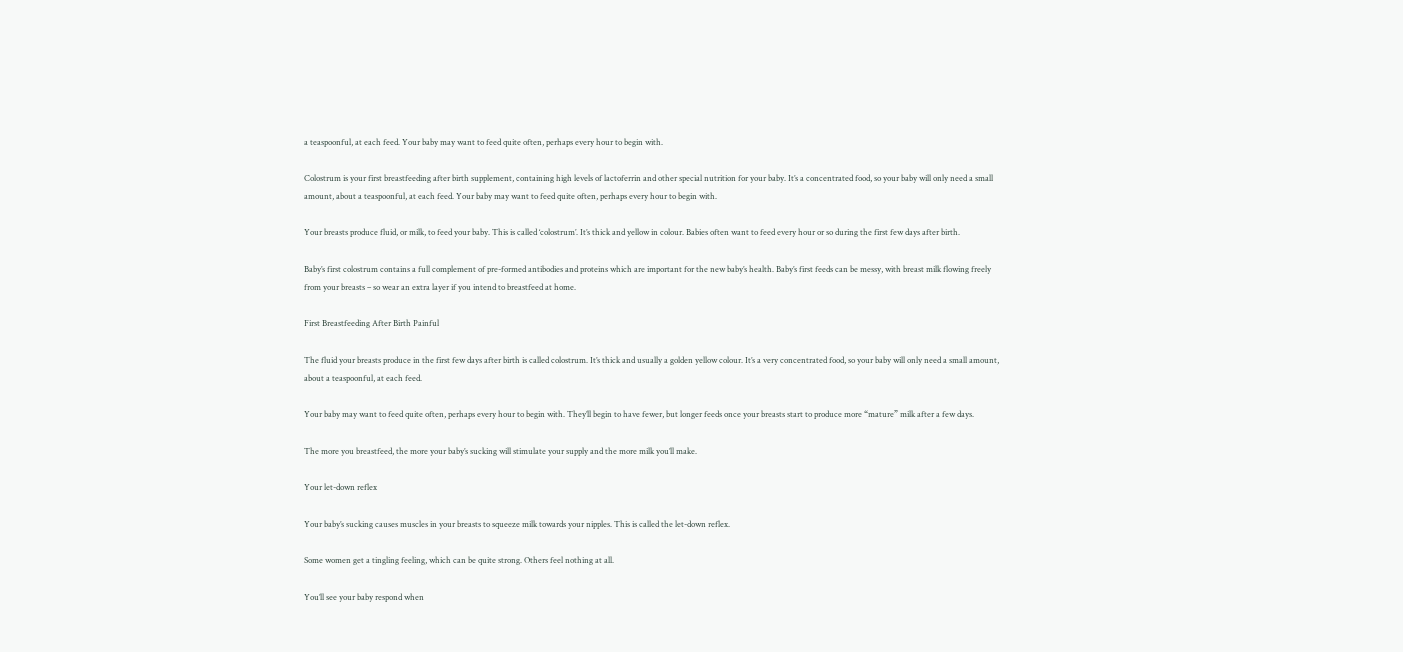a teaspoonful, at each feed. Your baby may want to feed quite often, perhaps every hour to begin with.

Colostrum is your first breastfeeding after birth supplement, containing high levels of lactoferrin and other special nutrition for your baby. It’s a concentrated food, so your baby will only need a small amount, about a teaspoonful, at each feed. Your baby may want to feed quite often, perhaps every hour to begin with.

Your breasts produce fluid, or milk, to feed your baby. This is called ‘colostrum’. It’s thick and yellow in colour. Babies often want to feed every hour or so during the first few days after birth.

Baby’s first colostrum contains a full complement of pre-formed antibodies and proteins which are important for the new baby’s health. Baby’s first feeds can be messy, with breast milk flowing freely from your breasts – so wear an extra layer if you intend to breastfeed at home.

First Breastfeeding After Birth Painful

The fluid your breasts produce in the first few days after birth is called colostrum. It’s thick and usually a golden yellow colour. It’s a very concentrated food, so your baby will only need a small amount, about a teaspoonful, at each feed.

Your baby may want to feed quite often, perhaps every hour to begin with. They’ll begin to have fewer, but longer feeds once your breasts start to produce more “mature” milk after a few days.

The more you breastfeed, the more your baby’s sucking will stimulate your supply and the more milk you’ll make.

Your let-down reflex

Your baby’s sucking causes muscles in your breasts to squeeze milk towards your nipples. This is called the let-down reflex.

Some women get a tingling feeling, which can be quite strong. Others feel nothing at all.

You’ll see your baby respond when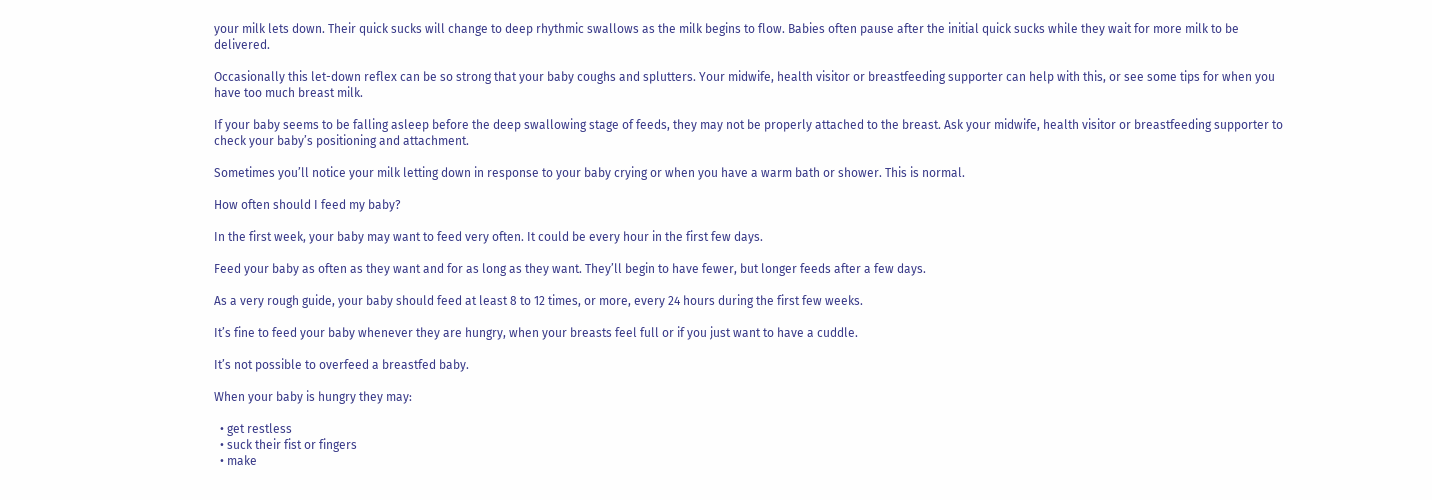your milk lets down. Their quick sucks will change to deep rhythmic swallows as the milk begins to flow. Babies often pause after the initial quick sucks while they wait for more milk to be delivered.

Occasionally this let-down reflex can be so strong that your baby coughs and splutters. Your midwife, health visitor or breastfeeding supporter can help with this, or see some tips for when you have too much breast milk.

If your baby seems to be falling asleep before the deep swallowing stage of feeds, they may not be properly attached to the breast. Ask your midwife, health visitor or breastfeeding supporter to check your baby’s positioning and attachment.

Sometimes you’ll notice your milk letting down in response to your baby crying or when you have a warm bath or shower. This is normal.

How often should I feed my baby?

In the first week, your baby may want to feed very often. It could be every hour in the first few days.

Feed your baby as often as they want and for as long as they want. They’ll begin to have fewer, but longer feeds after a few days.

As a very rough guide, your baby should feed at least 8 to 12 times, or more, every 24 hours during the first few weeks.

It’s fine to feed your baby whenever they are hungry, when your breasts feel full or if you just want to have a cuddle.

It’s not possible to overfeed a breastfed baby.

When your baby is hungry they may:

  • get restless
  • suck their fist or fingers
  • make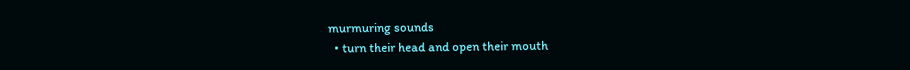murmuring sounds
  • turn their head and open their mouth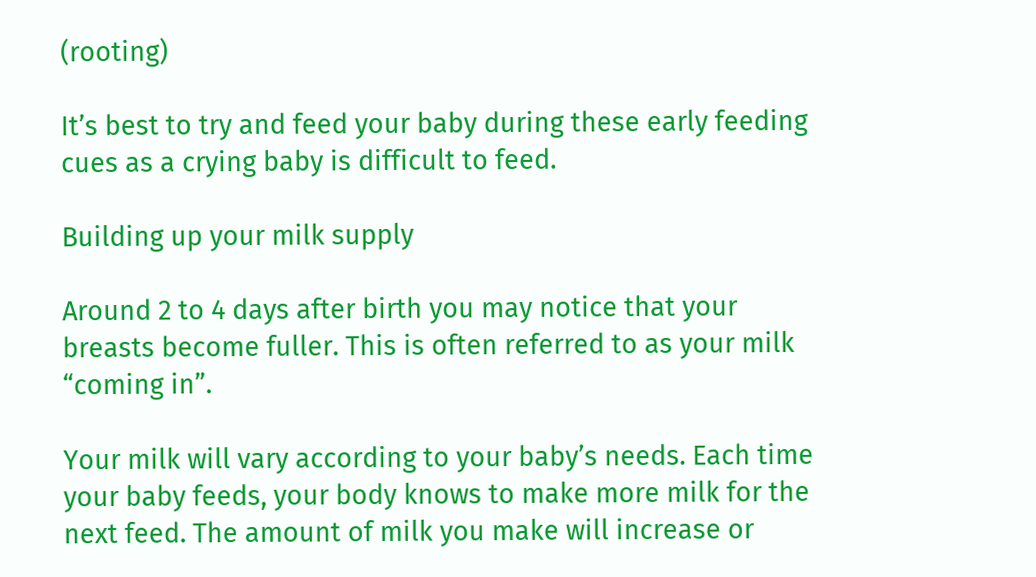(rooting)

It’s best to try and feed your baby during these early feeding cues as a crying baby is difficult to feed.

Building up your milk supply

Around 2 to 4 days after birth you may notice that your breasts become fuller. This is often referred to as your milk “coming in”.

Your milk will vary according to your baby’s needs. Each time your baby feeds, your body knows to make more milk for the next feed. The amount of milk you make will increase or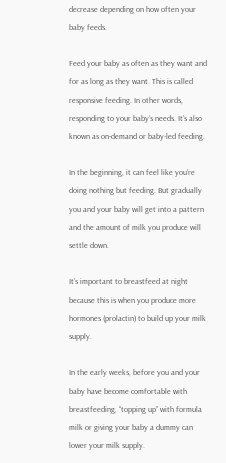decrease depending on how often your baby feeds.

Feed your baby as often as they want and for as long as they want. This is called responsive feeding. In other words, responding to your baby’s needs. It’s also known as on-demand or baby-led feeding.

In the beginning, it can feel like you’re doing nothing but feeding. But gradually you and your baby will get into a pattern and the amount of milk you produce will settle down.

It’s important to breastfeed at night because this is when you produce more hormones (prolactin) to build up your milk supply.

In the early weeks, before you and your baby have become comfortable with breastfeeding, “topping up” with formula milk or giving your baby a dummy can lower your milk supply.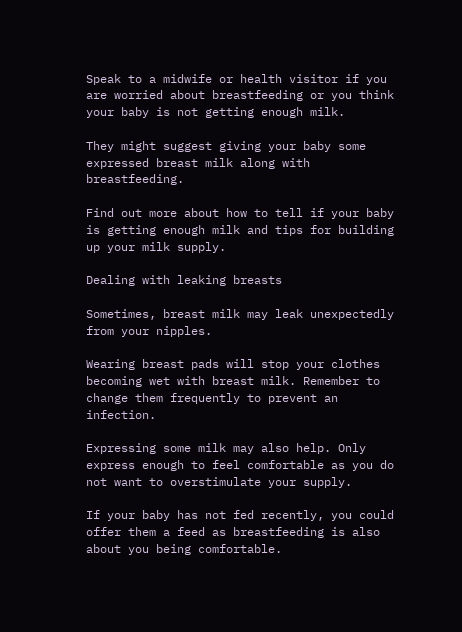Speak to a midwife or health visitor if you are worried about breastfeeding or you think your baby is not getting enough milk.

They might suggest giving your baby some expressed breast milk along with breastfeeding.

Find out more about how to tell if your baby is getting enough milk and tips for building up your milk supply.

Dealing with leaking breasts

Sometimes, breast milk may leak unexpectedly from your nipples.

Wearing breast pads will stop your clothes becoming wet with breast milk. Remember to change them frequently to prevent an infection.

Expressing some milk may also help. Only express enough to feel comfortable as you do not want to overstimulate your supply.

If your baby has not fed recently, you could offer them a feed as breastfeeding is also about you being comfortable.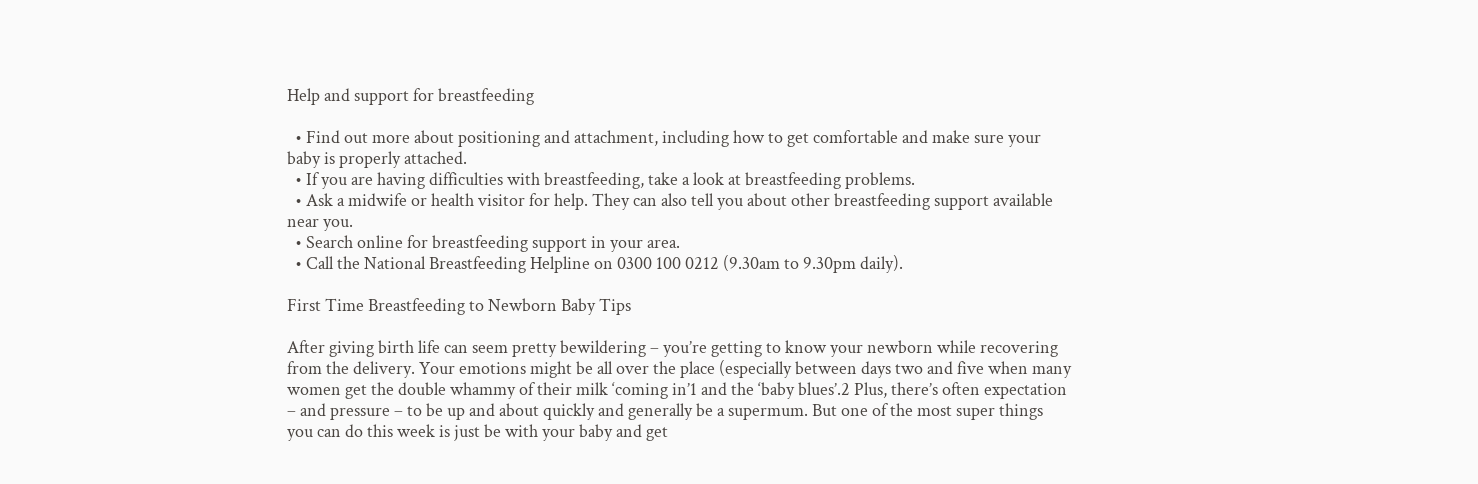Help and support for breastfeeding

  • Find out more about positioning and attachment, including how to get comfortable and make sure your baby is properly attached.
  • If you are having difficulties with breastfeeding, take a look at breastfeeding problems.
  • Ask a midwife or health visitor for help. They can also tell you about other breastfeeding support available near you.
  • Search online for breastfeeding support in your area.
  • Call the National Breastfeeding Helpline on 0300 100 0212 (9.30am to 9.30pm daily).

First Time Breastfeeding to Newborn Baby Tips

After giving birth life can seem pretty bewildering – you’re getting to know your newborn while recovering from the delivery. Your emotions might be all over the place (especially between days two and five when many women get the double whammy of their milk ‘coming in’1 and the ‘baby blues’.2 Plus, there’s often expectation – and pressure – to be up and about quickly and generally be a supermum. But one of the most super things you can do this week is just be with your baby and get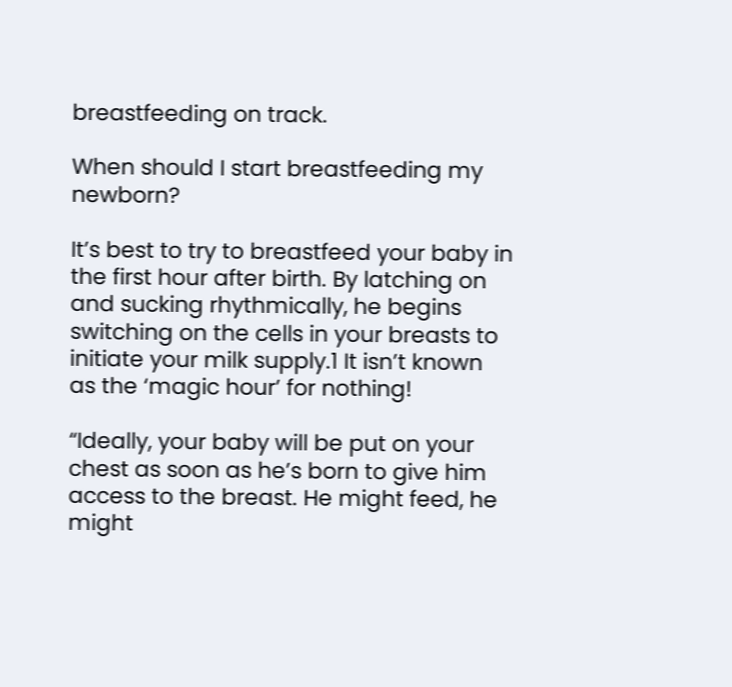breastfeeding on track.

When should I start breastfeeding my newborn?

It’s best to try to breastfeed your baby in the first hour after birth. By latching on and sucking rhythmically, he begins switching on the cells in your breasts to initiate your milk supply.1 It isn’t known as the ‘magic hour’ for nothing!

“Ideally, your baby will be put on your chest as soon as he’s born to give him access to the breast. He might feed, he might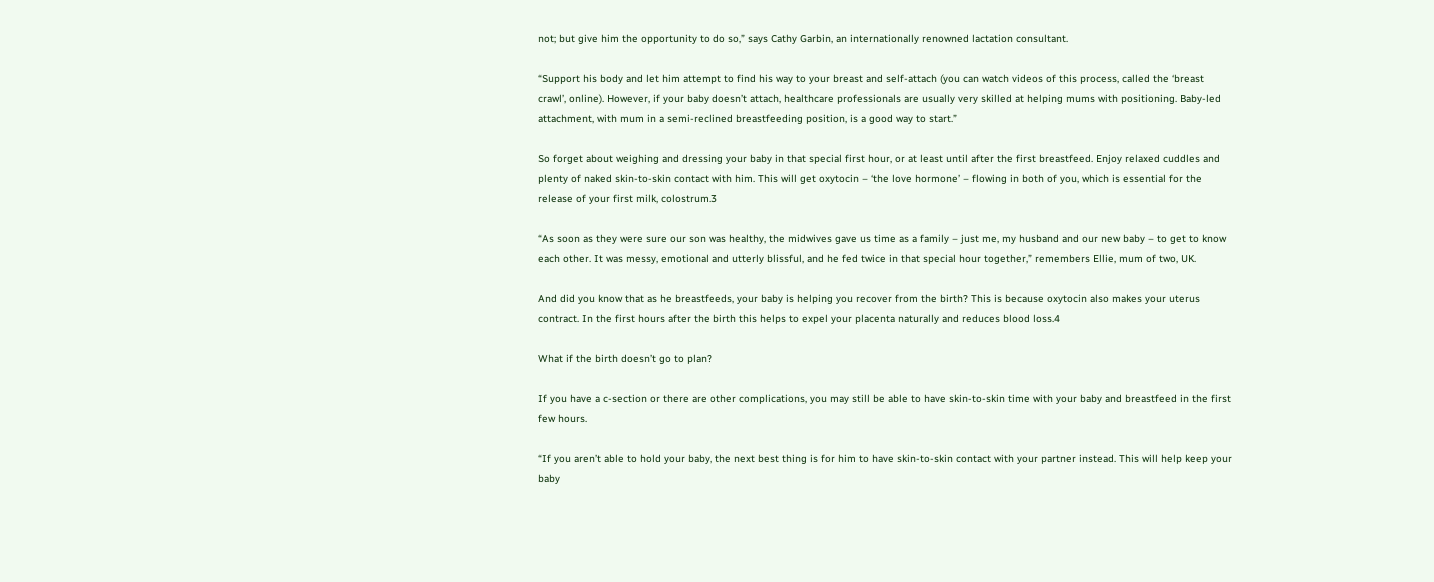not; but give him the opportunity to do so,” says Cathy Garbin, an internationally renowned lactation consultant.

“Support his body and let him attempt to find his way to your breast and self-attach (you can watch videos of this process, called the ‘breast crawl’, online). However, if your baby doesn’t attach, healthcare professionals are usually very skilled at helping mums with positioning. Baby-led attachment, with mum in a semi-reclined breastfeeding position, is a good way to start.”

So forget about weighing and dressing your baby in that special first hour, or at least until after the first breastfeed. Enjoy relaxed cuddles and plenty of naked skin-to-skin contact with him. This will get oxytocin – ‘the love hormone’ – flowing in both of you, which is essential for the release of your first milk, colostrum.3

“As soon as they were sure our son was healthy, the midwives gave us time as a family – just me, my husband and our new baby – to get to know each other. It was messy, emotional and utterly blissful, and he fed twice in that special hour together,” remembers Ellie, mum of two, UK.

And did you know that as he breastfeeds, your baby is helping you recover from the birth? This is because oxytocin also makes your uterus contract. In the first hours after the birth this helps to expel your placenta naturally and reduces blood loss.4

What if the birth doesn’t go to plan?

If you have a c-section or there are other complications, you may still be able to have skin-to-skin time with your baby and breastfeed in the first few hours.

“If you aren’t able to hold your baby, the next best thing is for him to have skin-to-skin contact with your partner instead. This will help keep your baby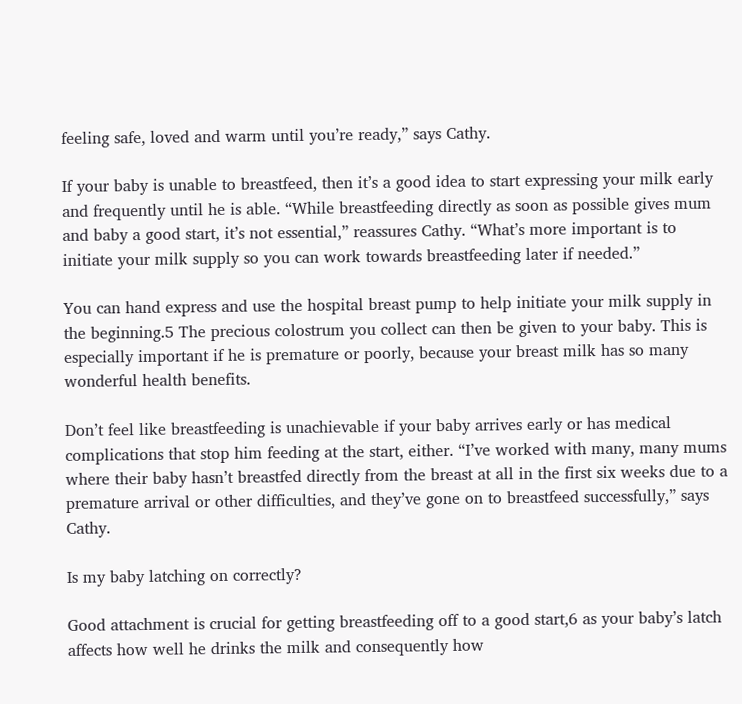feeling safe, loved and warm until you’re ready,” says Cathy.

If your baby is unable to breastfeed, then it’s a good idea to start expressing your milk early and frequently until he is able. “While breastfeeding directly as soon as possible gives mum and baby a good start, it’s not essential,” reassures Cathy. “What’s more important is to initiate your milk supply so you can work towards breastfeeding later if needed.”

You can hand express and use the hospital breast pump to help initiate your milk supply in the beginning.5 The precious colostrum you collect can then be given to your baby. This is especially important if he is premature or poorly, because your breast milk has so many wonderful health benefits.

Don’t feel like breastfeeding is unachievable if your baby arrives early or has medical complications that stop him feeding at the start, either. “I’ve worked with many, many mums where their baby hasn’t breastfed directly from the breast at all in the first six weeks due to a premature arrival or other difficulties, and they’ve gone on to breastfeed successfully,” says Cathy.

Is my baby latching on correctly?

Good attachment is crucial for getting breastfeeding off to a good start,6 as your baby’s latch affects how well he drinks the milk and consequently how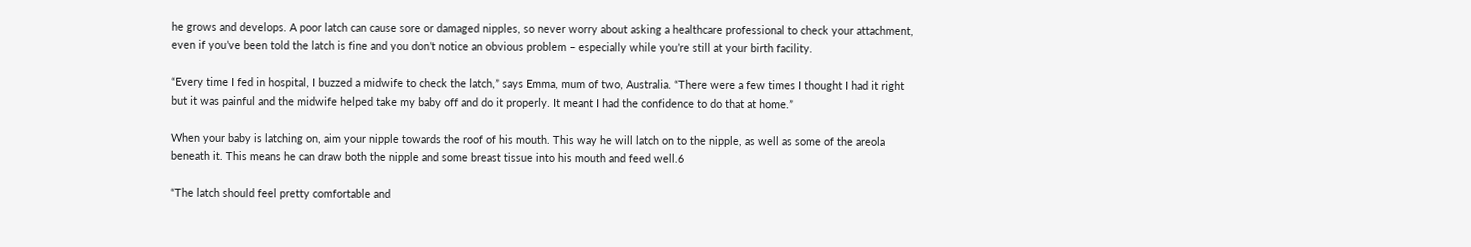he grows and develops. A poor latch can cause sore or damaged nipples, so never worry about asking a healthcare professional to check your attachment, even if you’ve been told the latch is fine and you don’t notice an obvious problem – especially while you’re still at your birth facility.

“Every time I fed in hospital, I buzzed a midwife to check the latch,” says Emma, mum of two, Australia. “There were a few times I thought I had it right but it was painful and the midwife helped take my baby off and do it properly. It meant I had the confidence to do that at home.”

When your baby is latching on, aim your nipple towards the roof of his mouth. This way he will latch on to the nipple, as well as some of the areola beneath it. This means he can draw both the nipple and some breast tissue into his mouth and feed well.6

“The latch should feel pretty comfortable and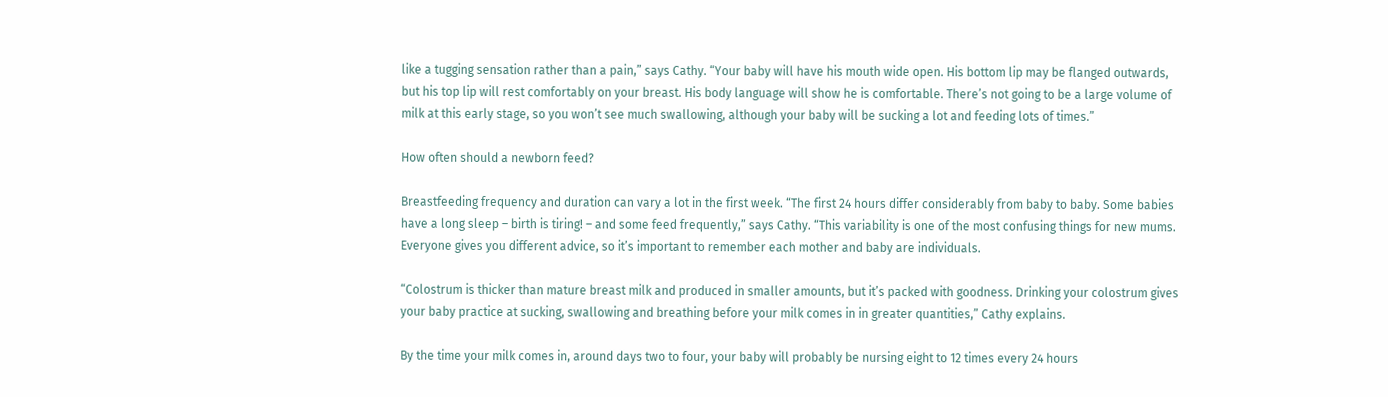like a tugging sensation rather than a pain,” says Cathy. “Your baby will have his mouth wide open. His bottom lip may be flanged outwards, but his top lip will rest comfortably on your breast. His body language will show he is comfortable. There’s not going to be a large volume of milk at this early stage, so you won’t see much swallowing, although your baby will be sucking a lot and feeding lots of times.”

How often should a newborn feed?

Breastfeeding frequency and duration can vary a lot in the first week. “The first 24 hours differ considerably from baby to baby. Some babies have a long sleep – birth is tiring! – and some feed frequently,” says Cathy. “This variability is one of the most confusing things for new mums. Everyone gives you different advice, so it’s important to remember each mother and baby are individuals.

“Colostrum is thicker than mature breast milk and produced in smaller amounts, but it’s packed with goodness. Drinking your colostrum gives your baby practice at sucking, swallowing and breathing before your milk comes in in greater quantities,” Cathy explains.

By the time your milk comes in, around days two to four, your baby will probably be nursing eight to 12 times every 24 hours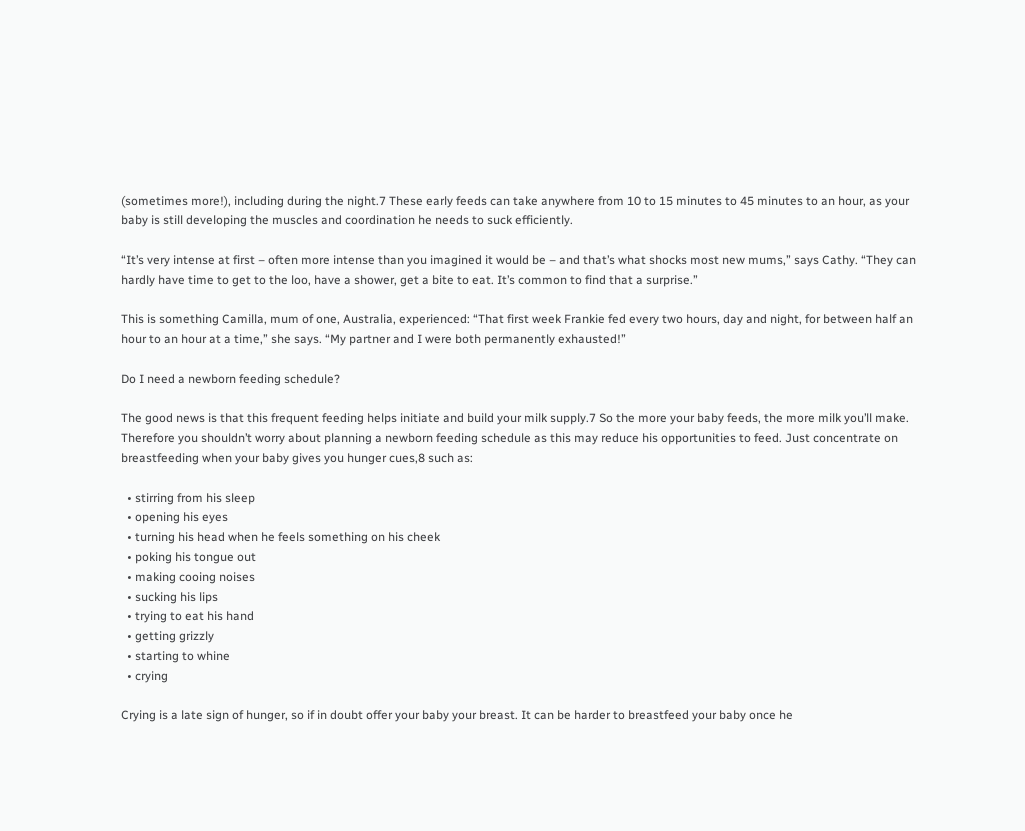(sometimes more!), including during the night.7 These early feeds can take anywhere from 10 to 15 minutes to 45 minutes to an hour, as your baby is still developing the muscles and coordination he needs to suck efficiently.

“It’s very intense at first – often more intense than you imagined it would be – and that’s what shocks most new mums,” says Cathy. “They can hardly have time to get to the loo, have a shower, get a bite to eat. It’s common to find that a surprise.”

This is something Camilla, mum of one, Australia, experienced: “That first week Frankie fed every two hours, day and night, for between half an hour to an hour at a time,” she says. “My partner and I were both permanently exhausted!”

Do I need a newborn feeding schedule?

The good news is that this frequent feeding helps initiate and build your milk supply.7 So the more your baby feeds, the more milk you’ll make. Therefore you shouldn’t worry about planning a newborn feeding schedule as this may reduce his opportunities to feed. Just concentrate on breastfeeding when your baby gives you hunger cues,8 such as:

  • stirring from his sleep
  • opening his eyes
  • turning his head when he feels something on his cheek
  • poking his tongue out
  • making cooing noises
  • sucking his lips
  • trying to eat his hand
  • getting grizzly
  • starting to whine
  • crying

Crying is a late sign of hunger, so if in doubt offer your baby your breast. It can be harder to breastfeed your baby once he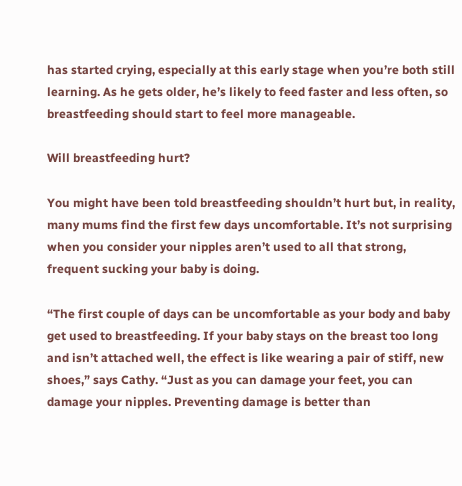has started crying, especially at this early stage when you’re both still learning. As he gets older, he’s likely to feed faster and less often, so breastfeeding should start to feel more manageable.

Will breastfeeding hurt?

You might have been told breastfeeding shouldn’t hurt but, in reality, many mums find the first few days uncomfortable. It’s not surprising when you consider your nipples aren’t used to all that strong, frequent sucking your baby is doing.

“The first couple of days can be uncomfortable as your body and baby get used to breastfeeding. If your baby stays on the breast too long and isn’t attached well, the effect is like wearing a pair of stiff, new shoes,” says Cathy. “Just as you can damage your feet, you can damage your nipples. Preventing damage is better than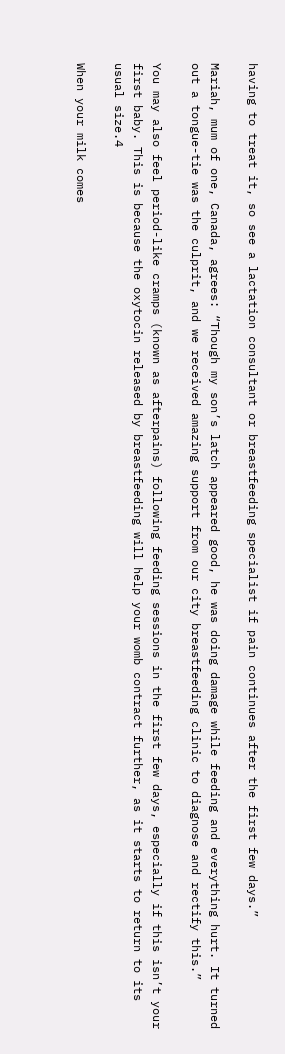having to treat it, so see a lactation consultant or breastfeeding specialist if pain continues after the first few days.”

Mariah, mum of one, Canada, agrees: “Though my son’s latch appeared good, he was doing damage while feeding and everything hurt. It turned out a tongue-tie was the culprit, and we received amazing support from our city breastfeeding clinic to diagnose and rectify this.”

You may also feel period-like cramps (known as afterpains) following feeding sessions in the first few days, especially if this isn’t your first baby. This is because the oxytocin released by breastfeeding will help your womb contract further, as it starts to return to its usual size.4

When your milk comes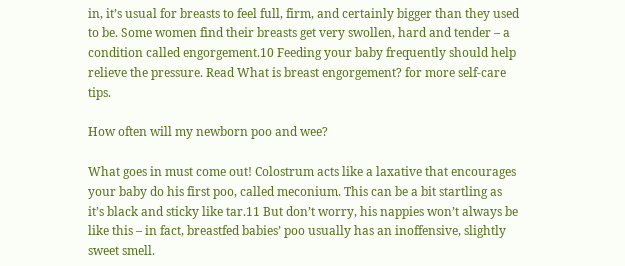in, it’s usual for breasts to feel full, firm, and certainly bigger than they used to be. Some women find their breasts get very swollen, hard and tender – a condition called engorgement.10 Feeding your baby frequently should help relieve the pressure. Read What is breast engorgement? for more self-care tips.

How often will my newborn poo and wee?

What goes in must come out! Colostrum acts like a laxative that encourages your baby do his first poo, called meconium. This can be a bit startling as it’s black and sticky like tar.11 But don’t worry, his nappies won’t always be like this – in fact, breastfed babies’ poo usually has an inoffensive, slightly sweet smell.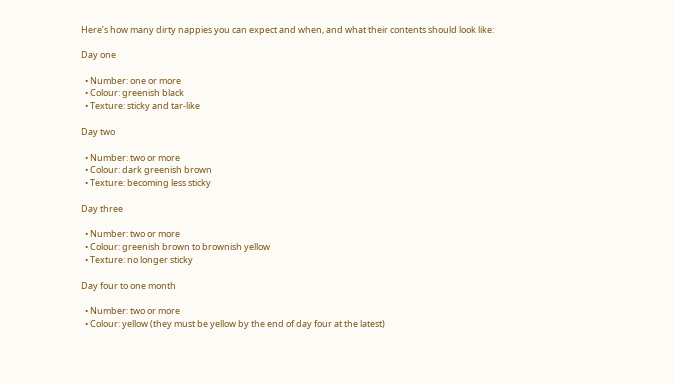Here’s how many dirty nappies you can expect and when, and what their contents should look like:

Day one

  • Number: one or more
  • Colour: greenish black
  • Texture: sticky and tar-like

Day two

  • Number: two or more
  • Colour: dark greenish brown
  • Texture: becoming less sticky

Day three

  • Number: two or more
  • Colour: greenish brown to brownish yellow
  • Texture: no longer sticky

Day four to one month

  • Number: two or more
  • Colour: yellow (they must be yellow by the end of day four at the latest)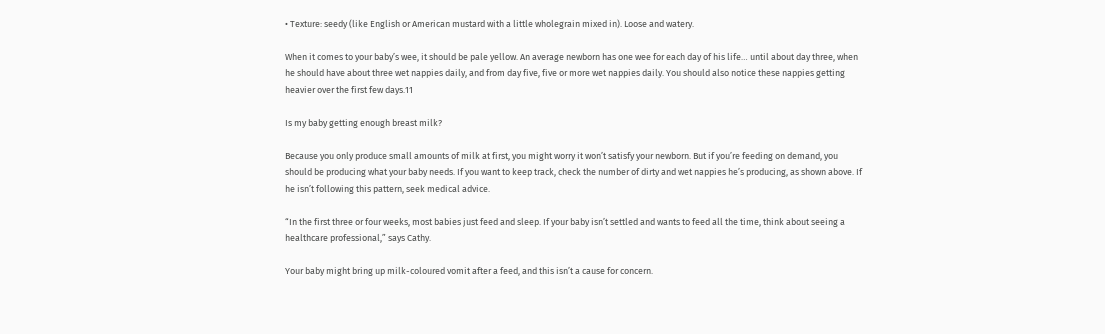• Texture: seedy (like English or American mustard with a little wholegrain mixed in). Loose and watery.

When it comes to your baby’s wee, it should be pale yellow. An average newborn has one wee for each day of his life… until about day three, when he should have about three wet nappies daily, and from day five, five or more wet nappies daily. You should also notice these nappies getting heavier over the first few days.11

Is my baby getting enough breast milk?

Because you only produce small amounts of milk at first, you might worry it won’t satisfy your newborn. But if you’re feeding on demand, you should be producing what your baby needs. If you want to keep track, check the number of dirty and wet nappies he’s producing, as shown above. If he isn’t following this pattern, seek medical advice.

“In the first three or four weeks, most babies just feed and sleep. If your baby isn’t settled and wants to feed all the time, think about seeing a healthcare professional,” says Cathy.

Your baby might bring up milk-coloured vomit after a feed, and this isn’t a cause for concern.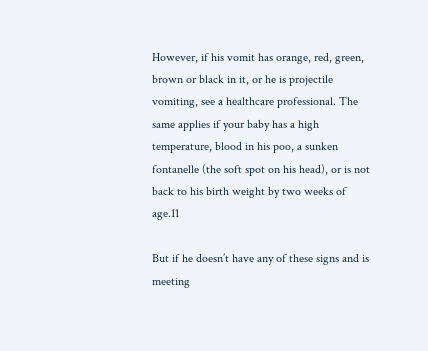However, if his vomit has orange, red, green, brown or black in it, or he is projectile vomiting, see a healthcare professional. The same applies if your baby has a high temperature, blood in his poo, a sunken fontanelle (the soft spot on his head), or is not back to his birth weight by two weeks of age.11

But if he doesn’t have any of these signs and is meeting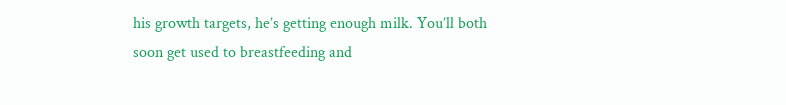his growth targets, he’s getting enough milk. You’ll both soon get used to breastfeeding and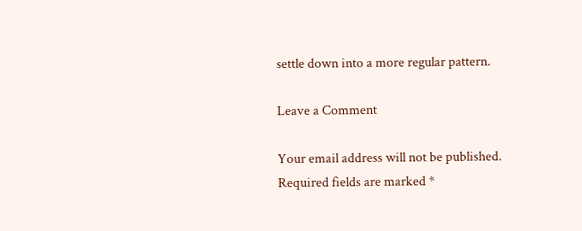settle down into a more regular pattern.

Leave a Comment

Your email address will not be published. Required fields are marked *